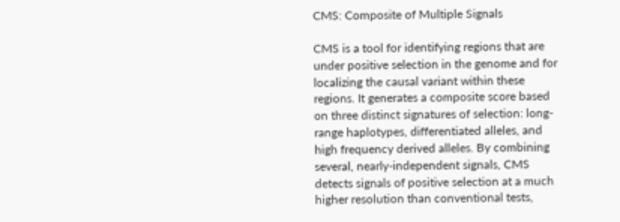CMS: Composite of Multiple Signals

CMS is a tool for identifying regions that are under positive selection in the genome and for localizing the causal variant within these regions. It generates a composite score based on three distinct signatures of selection: long-range haplotypes, differentiated alleles, and high frequency derived alleles. By combining several, nearly-independent signals, CMS detects signals of positive selection at a much higher resolution than conventional tests,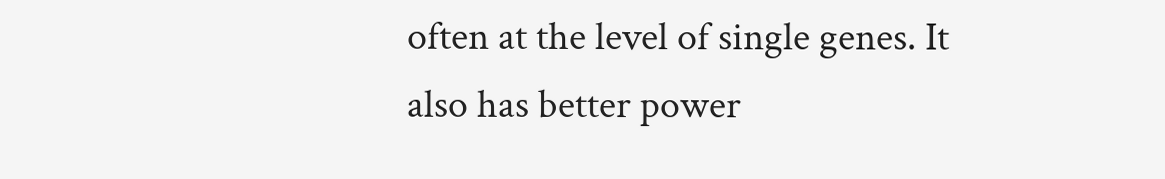often at the level of single genes. It also has better power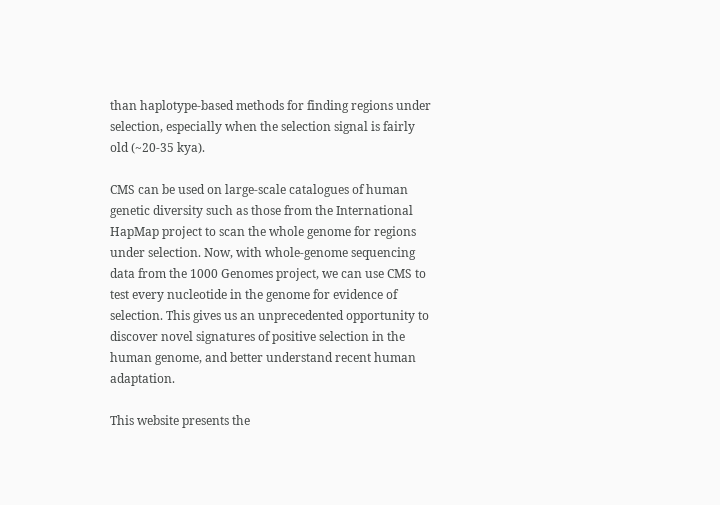than haplotype-based methods for finding regions under selection, especially when the selection signal is fairly old (~20-35 kya).

CMS can be used on large-scale catalogues of human genetic diversity such as those from the International HapMap project to scan the whole genome for regions under selection. Now, with whole-genome sequencing data from the 1000 Genomes project, we can use CMS to test every nucleotide in the genome for evidence of selection. This gives us an unprecedented opportunity to discover novel signatures of positive selection in the human genome, and better understand recent human adaptation.

This website presents the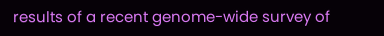results of a recent genome-wide survey of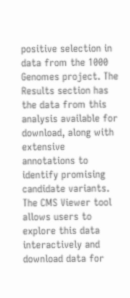positive selection in data from the 1000 Genomes project. The Results section has the data from this analysis available for download, along with extensive annotations to identify promising candidate variants. The CMS Viewer tool allows users to explore this data interactively and download data for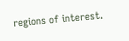regions of interest.